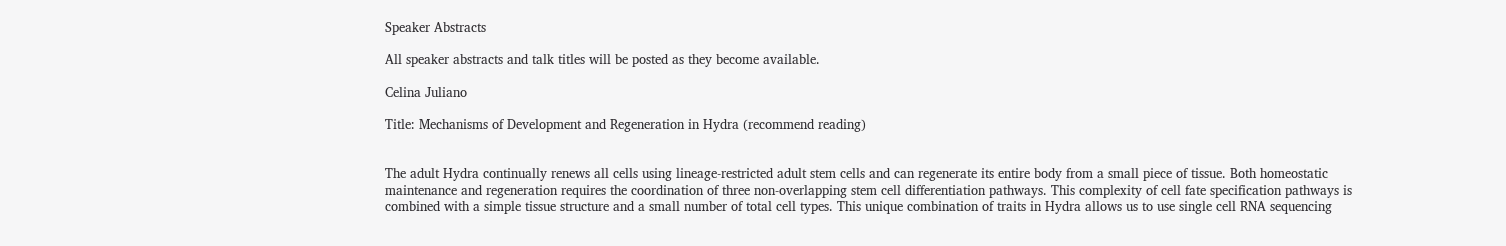Speaker Abstracts

All speaker abstracts and talk titles will be posted as they become available.

Celina Juliano

Title: Mechanisms of Development and Regeneration in Hydra (recommend reading)


The adult Hydra continually renews all cells using lineage-restricted adult stem cells and can regenerate its entire body from a small piece of tissue. Both homeostatic maintenance and regeneration requires the coordination of three non-overlapping stem cell differentiation pathways. This complexity of cell fate specification pathways is combined with a simple tissue structure and a small number of total cell types. This unique combination of traits in Hydra allows us to use single cell RNA sequencing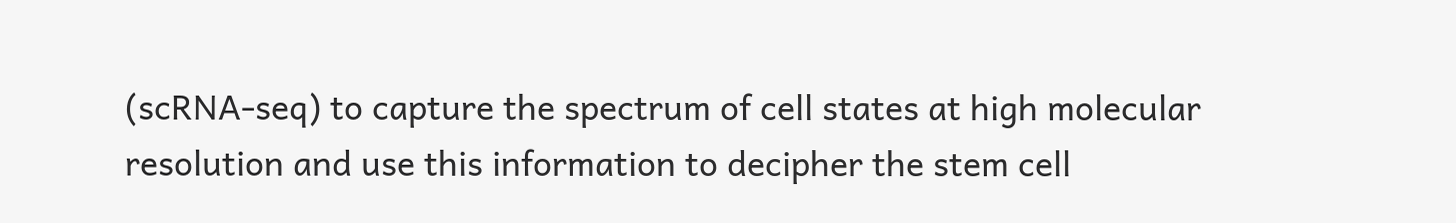(scRNA-seq) to capture the spectrum of cell states at high molecular resolution and use this information to decipher the stem cell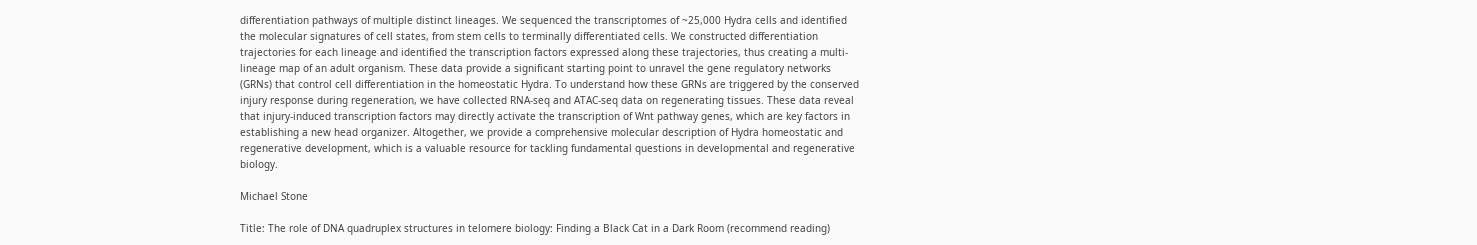differentiation pathways of multiple distinct lineages. We sequenced the transcriptomes of ~25,000 Hydra cells and identified the molecular signatures of cell states, from stem cells to terminally differentiated cells. We constructed differentiation trajectories for each lineage and identified the transcription factors expressed along these trajectories, thus creating a multi-lineage map of an adult organism. These data provide a significant starting point to unravel the gene regulatory networks (GRNs) that control cell differentiation in the homeostatic Hydra. To understand how these GRNs are triggered by the conserved injury response during regeneration, we have collected RNA-seq and ATAC-seq data on regenerating tissues. These data reveal that injury-induced transcription factors may directly activate the transcription of Wnt pathway genes, which are key factors in establishing a new head organizer. Altogether, we provide a comprehensive molecular description of Hydra homeostatic and regenerative development, which is a valuable resource for tackling fundamental questions in developmental and regenerative biology.

Michael Stone

Title: The role of DNA quadruplex structures in telomere biology: Finding a Black Cat in a Dark Room (recommend reading)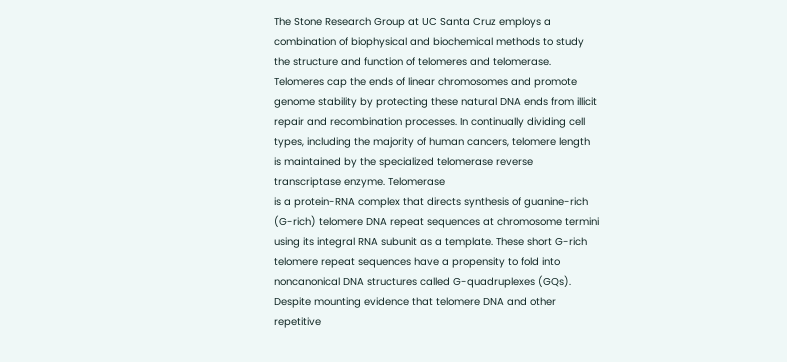The Stone Research Group at UC Santa Cruz employs a combination of biophysical and biochemical methods to study the structure and function of telomeres and telomerase. Telomeres cap the ends of linear chromosomes and promote genome stability by protecting these natural DNA ends from illicit repair and recombination processes. In continually dividing cell types, including the majority of human cancers, telomere length is maintained by the specialized telomerase reverse transcriptase enzyme. Telomerase
is a protein-RNA complex that directs synthesis of guanine-rich (G-rich) telomere DNA repeat sequences at chromosome termini using its integral RNA subunit as a template. These short G-rich telomere repeat sequences have a propensity to fold into noncanonical DNA structures called G-quadruplexes (GQs). Despite mounting evidence that telomere DNA and other repetitive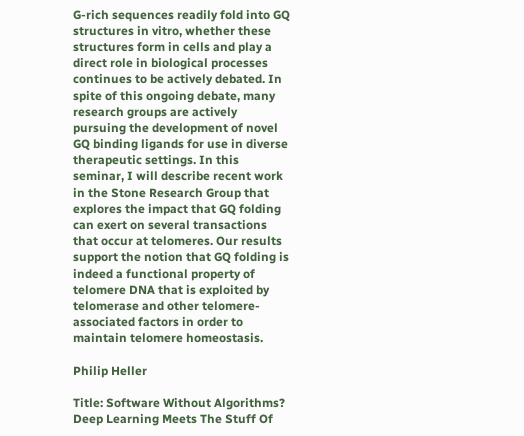G-rich sequences readily fold into GQ structures in vitro, whether these structures form in cells and play a direct role in biological processes continues to be actively debated. In spite of this ongoing debate, many research groups are actively pursuing the development of novel GQ binding ligands for use in diverse therapeutic settings. In this seminar, I will describe recent work in the Stone Research Group that explores the impact that GQ folding can exert on several transactions that occur at telomeres. Our results support the notion that GQ folding is indeed a functional property of telomere DNA that is exploited by telomerase and other telomere-associated factors in order to maintain telomere homeostasis.

Philip Heller

Title: Software Without Algorithms? Deep Learning Meets The Stuff Of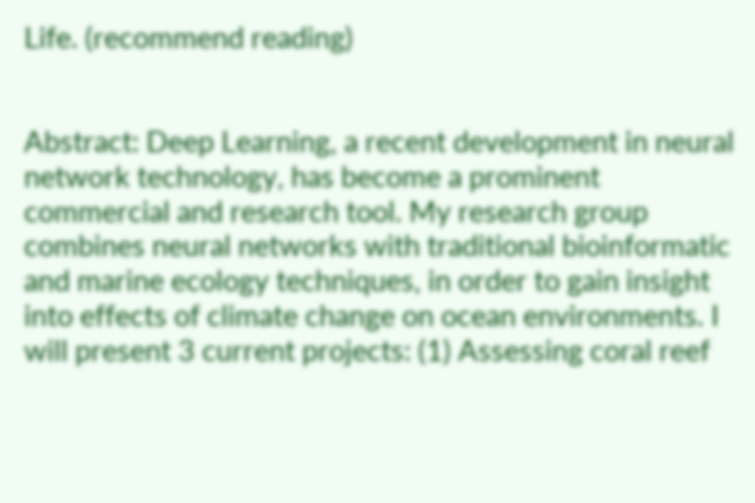Life. (recommend reading)


Abstract: Deep Learning, a recent development in neural network technology, has become a prominent commercial and research tool. My research group combines neural networks with traditional bioinformatic and marine ecology techniques, in order to gain insight into effects of climate change on ocean environments. I will present 3 current projects: (1) Assessing coral reef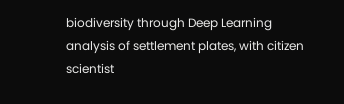biodiversity through Deep Learning analysis of settlement plates, with citizen scientist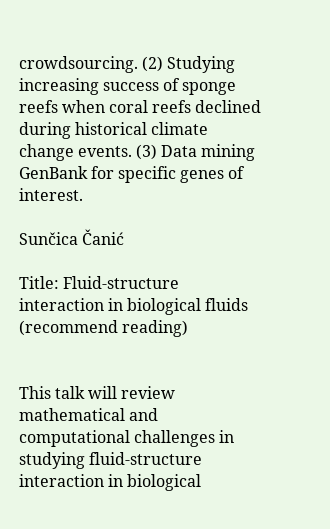crowdsourcing. (2) Studying increasing success of sponge reefs when coral reefs declined during historical climate change events. (3) Data mining GenBank for specific genes of interest.

Sunčica Čanić

Title: Fluid-structure interaction in biological fluids (recommend reading)


This talk will review mathematical and computational challenges in studying fluid-structure interaction in biological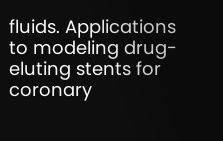fluids. Applications to modeling drug-eluting stents for coronary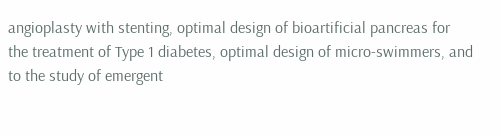angioplasty with stenting, optimal design of bioartificial pancreas for the treatment of Type 1 diabetes, optimal design of micro-swimmers, and to the study of emergent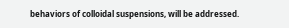behaviors of colloidal suspensions, will be addressed.